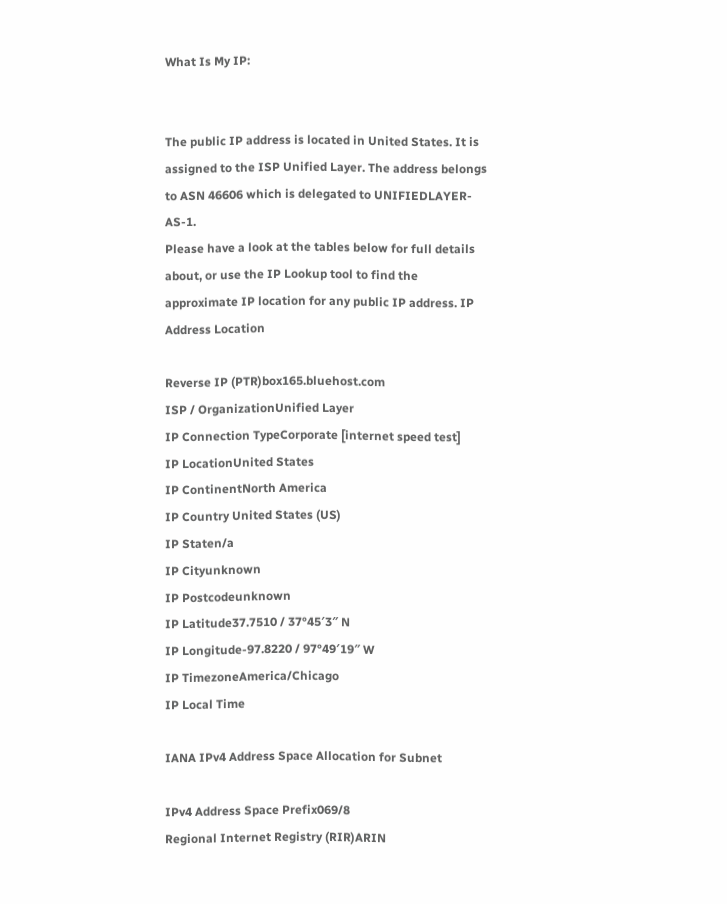What Is My IP:


The public IP address is located in United States. It is assigned to the ISP Unified Layer. The address belongs to ASN 46606 which is delegated to UNIFIEDLAYER-AS-1.
Please have a look at the tables below for full details about, or use the IP Lookup tool to find the approximate IP location for any public IP address. IP Address Location

Reverse IP (PTR)box165.bluehost.com
ISP / OrganizationUnified Layer
IP Connection TypeCorporate [internet speed test]
IP LocationUnited States
IP ContinentNorth America
IP Country United States (US)
IP Staten/a
IP Cityunknown
IP Postcodeunknown
IP Latitude37.7510 / 37°45′3″ N
IP Longitude-97.8220 / 97°49′19″ W
IP TimezoneAmerica/Chicago
IP Local Time

IANA IPv4 Address Space Allocation for Subnet

IPv4 Address Space Prefix069/8
Regional Internet Registry (RIR)ARIN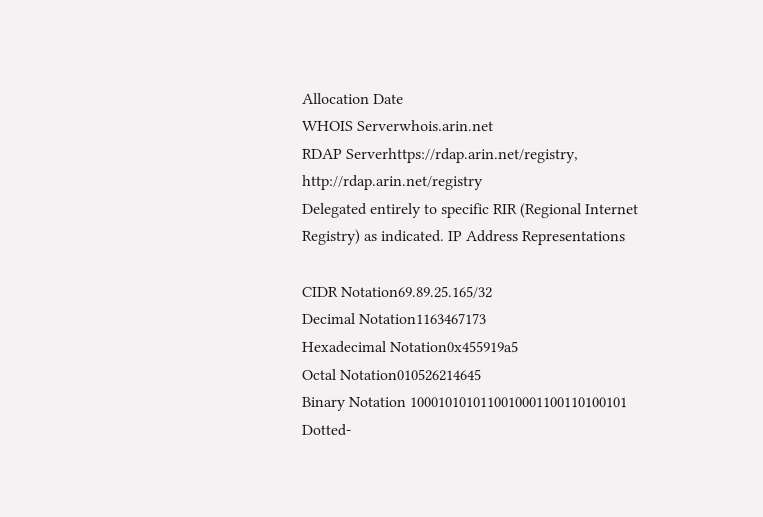Allocation Date
WHOIS Serverwhois.arin.net
RDAP Serverhttps://rdap.arin.net/registry, http://rdap.arin.net/registry
Delegated entirely to specific RIR (Regional Internet Registry) as indicated. IP Address Representations

CIDR Notation69.89.25.165/32
Decimal Notation1163467173
Hexadecimal Notation0x455919a5
Octal Notation010526214645
Binary Notation 1000101010110010001100110100101
Dotted-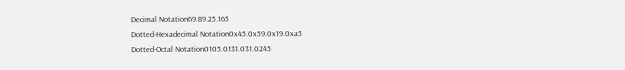Decimal Notation69.89.25.165
Dotted-Hexadecimal Notation0x45.0x59.0x19.0xa5
Dotted-Octal Notation0105.0131.031.0245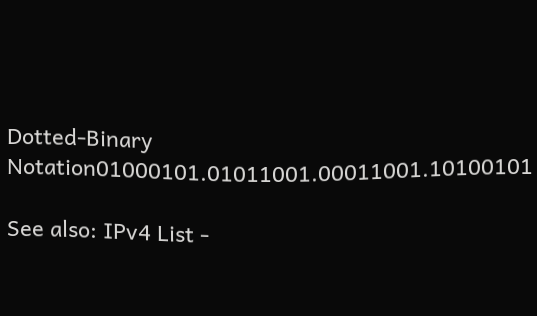Dotted-Binary Notation01000101.01011001.00011001.10100101

See also: IPv4 List -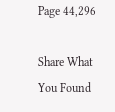Page 44,296

Share What You Found